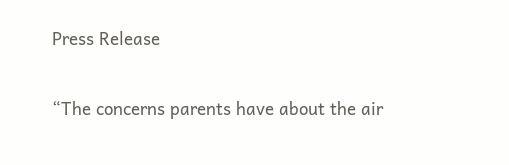Press Release

“The concerns parents have about the air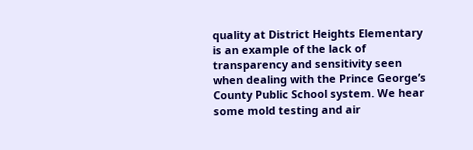quality at District Heights Elementary is an example of the lack of transparency and sensitivity seen when dealing with the Prince George’s County Public School system. We hear some mold testing and air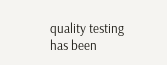quality testing has been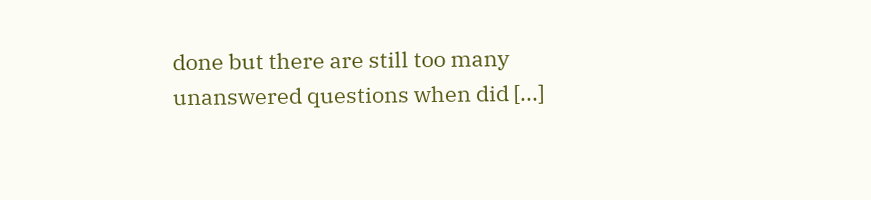done but there are still too many unanswered questions when did [...]